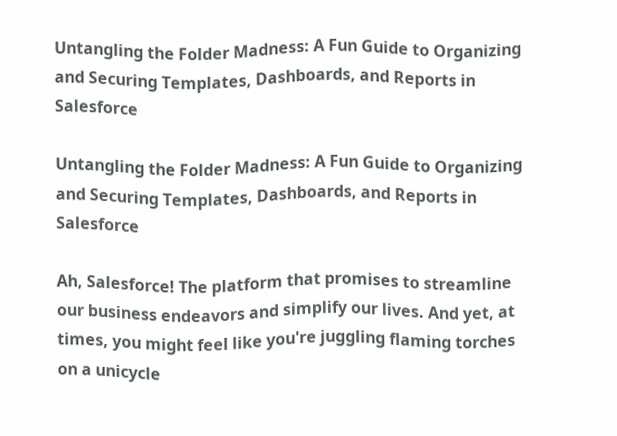Untangling the Folder Madness: A Fun Guide to Organizing and Securing Templates, Dashboards, and Reports in Salesforce

Untangling the Folder Madness: A Fun Guide to Organizing and Securing Templates, Dashboards, and Reports in Salesforce

Ah, Salesforce! The platform that promises to streamline our business endeavors and simplify our lives. And yet, at times, you might feel like you're juggling flaming torches on a unicycle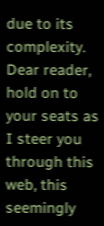due to its complexity. Dear reader, hold on to your seats as I steer you through this web, this seemingly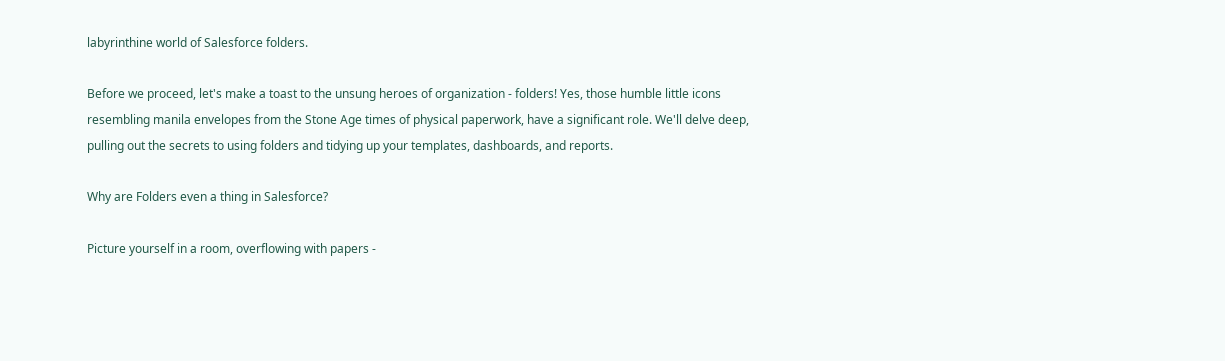labyrinthine world of Salesforce folders.

Before we proceed, let's make a toast to the unsung heroes of organization - folders! Yes, those humble little icons resembling manila envelopes from the Stone Age times of physical paperwork, have a significant role. We'll delve deep, pulling out the secrets to using folders and tidying up your templates, dashboards, and reports.

Why are Folders even a thing in Salesforce?

Picture yourself in a room, overflowing with papers -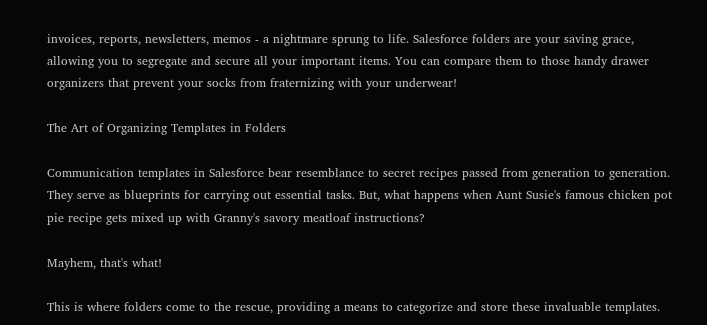invoices, reports, newsletters, memos - a nightmare sprung to life. Salesforce folders are your saving grace, allowing you to segregate and secure all your important items. You can compare them to those handy drawer organizers that prevent your socks from fraternizing with your underwear!

The Art of Organizing Templates in Folders

Communication templates in Salesforce bear resemblance to secret recipes passed from generation to generation. They serve as blueprints for carrying out essential tasks. But, what happens when Aunt Susie's famous chicken pot pie recipe gets mixed up with Granny's savory meatloaf instructions?

Mayhem, that's what!

This is where folders come to the rescue, providing a means to categorize and store these invaluable templates.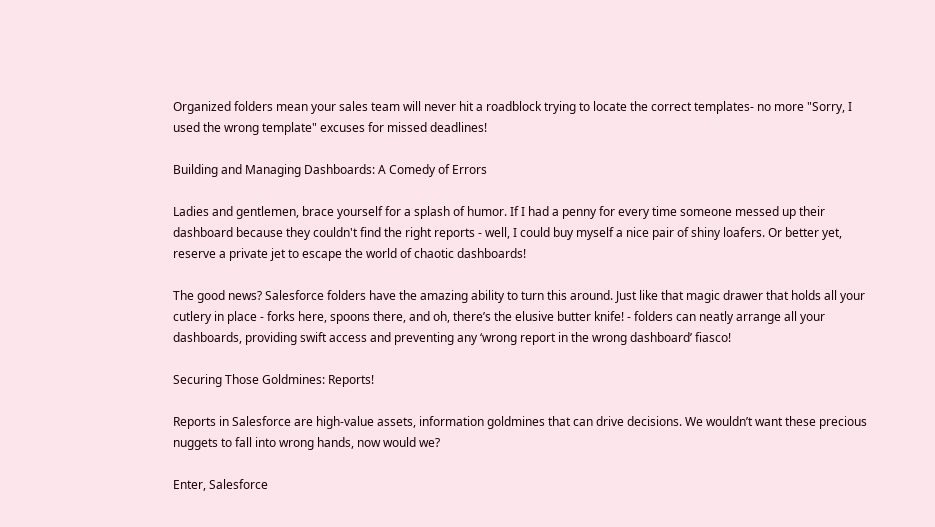Organized folders mean your sales team will never hit a roadblock trying to locate the correct templates- no more "Sorry, I used the wrong template" excuses for missed deadlines!

Building and Managing Dashboards: A Comedy of Errors

Ladies and gentlemen, brace yourself for a splash of humor. If I had a penny for every time someone messed up their dashboard because they couldn't find the right reports - well, I could buy myself a nice pair of shiny loafers. Or better yet, reserve a private jet to escape the world of chaotic dashboards!

The good news? Salesforce folders have the amazing ability to turn this around. Just like that magic drawer that holds all your cutlery in place - forks here, spoons there, and oh, there’s the elusive butter knife! - folders can neatly arrange all your dashboards, providing swift access and preventing any ‘wrong report in the wrong dashboard’ fiasco!

Securing Those Goldmines: Reports!

Reports in Salesforce are high-value assets, information goldmines that can drive decisions. We wouldn’t want these precious nuggets to fall into wrong hands, now would we?

Enter, Salesforce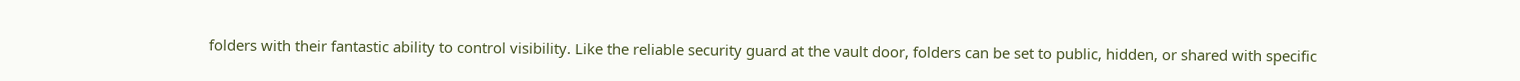folders with their fantastic ability to control visibility. Like the reliable security guard at the vault door, folders can be set to public, hidden, or shared with specific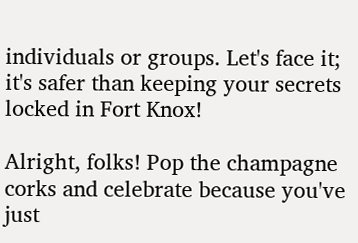individuals or groups. Let's face it; it's safer than keeping your secrets locked in Fort Knox!

Alright, folks! Pop the champagne corks and celebrate because you've just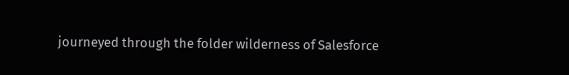journeyed through the folder wilderness of Salesforce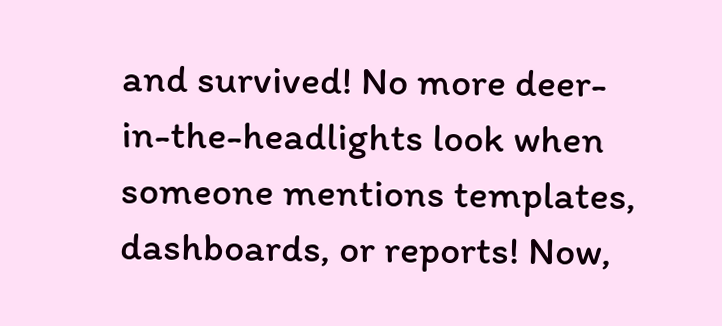and survived! No more deer-in-the-headlights look when someone mentions templates, dashboards, or reports! Now,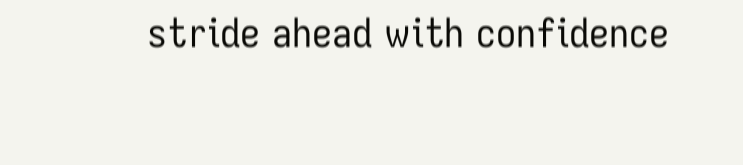stride ahead with confidence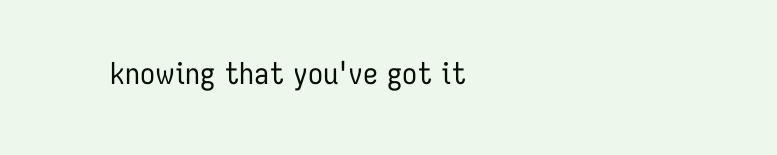knowing that you've got it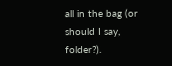all in the bag (or should I say, folder?).